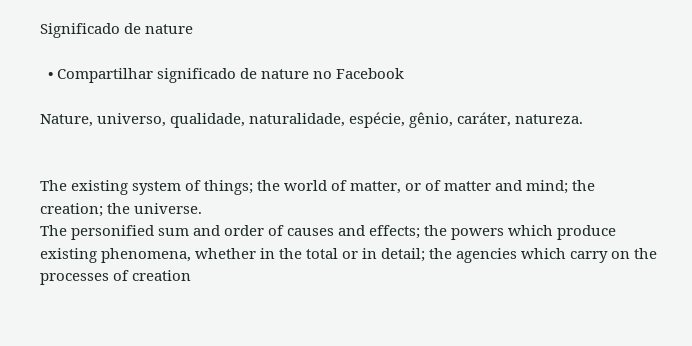Significado de nature

  • Compartilhar significado de nature no Facebook

Nature, universo, qualidade, naturalidade, espécie, gênio, caráter, natureza.


The existing system of things; the world of matter, or of matter and mind; the creation; the universe.
The personified sum and order of causes and effects; the powers which produce existing phenomena, whether in the total or in detail; the agencies which carry on the processes of creation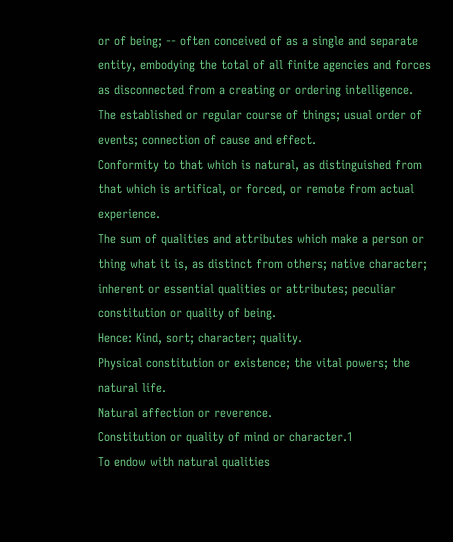or of being; -- often conceived of as a single and separate entity, embodying the total of all finite agencies and forces as disconnected from a creating or ordering intelligence.
The established or regular course of things; usual order of events; connection of cause and effect.
Conformity to that which is natural, as distinguished from that which is artifical, or forced, or remote from actual experience.
The sum of qualities and attributes which make a person or thing what it is, as distinct from others; native character; inherent or essential qualities or attributes; peculiar constitution or quality of being.
Hence: Kind, sort; character; quality.
Physical constitution or existence; the vital powers; the natural life.
Natural affection or reverence.
Constitution or quality of mind or character.1
To endow with natural qualities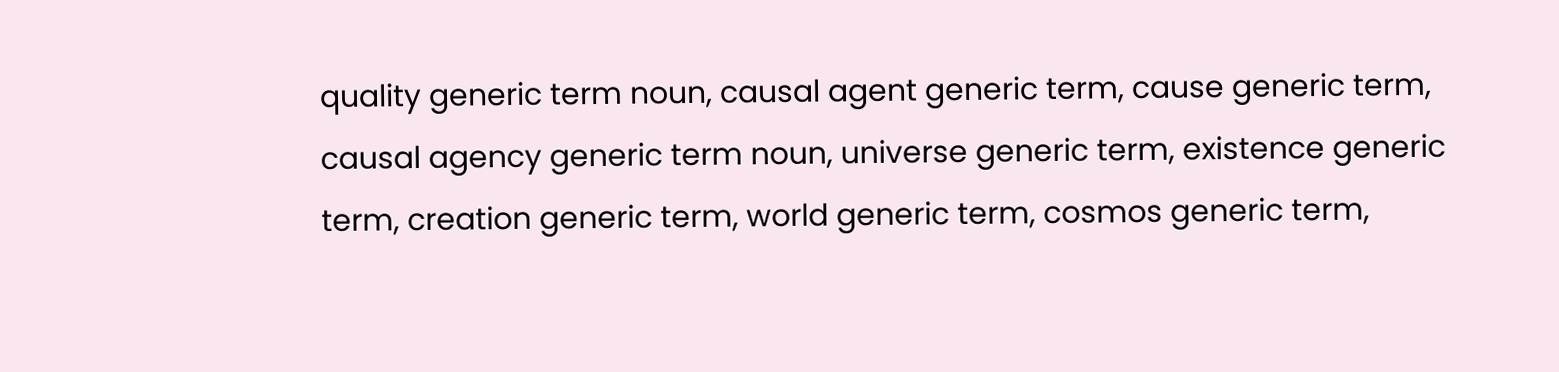quality generic term noun, causal agent generic term, cause generic term, causal agency generic term noun, universe generic term, existence generic term, creation generic term, world generic term, cosmos generic term,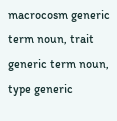macrocosm generic term noun, trait generic term noun, type generic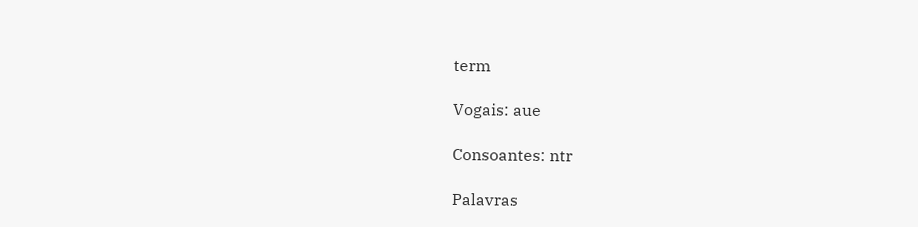term

Vogais: aue

Consoantes: ntr

Palavras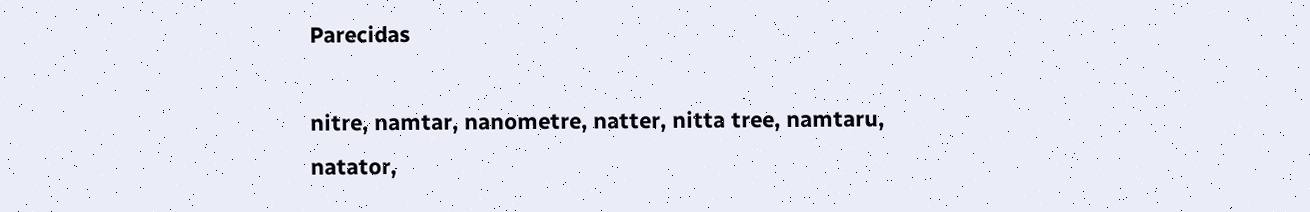Parecidas

nitre, namtar, nanometre, natter, nitta tree, namtaru, natator,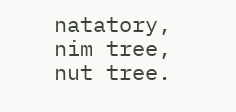natatory, nim tree, nut tree.